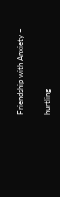Friendship with Anxiety ~

hurtling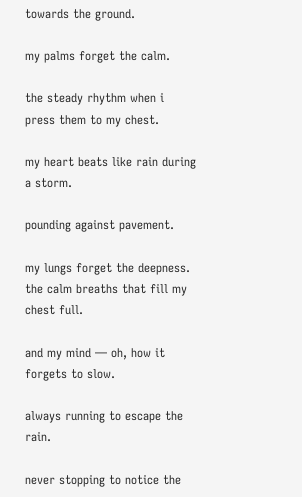towards the ground.

my palms forget the calm.

the steady rhythm when i press them to my chest.

my heart beats like rain during a storm.

pounding against pavement.

my lungs forget the deepness. the calm breaths that fill my chest full.

and my mind — oh, how it forgets to slow.

always running to escape the rain.

never stopping to notice the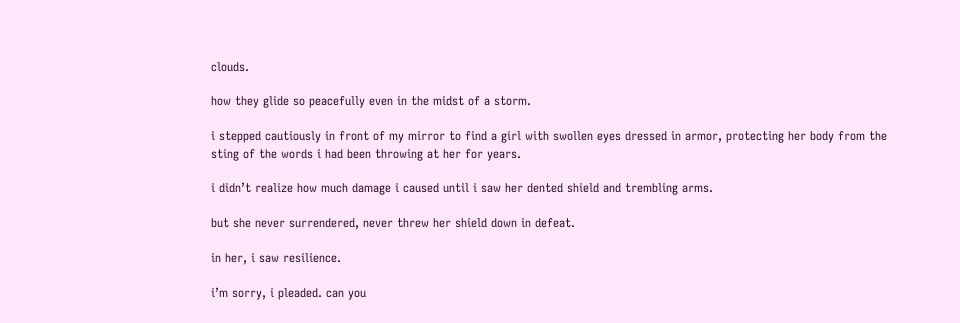clouds.

how they glide so peacefully even in the midst of a storm.

i stepped cautiously in front of my mirror to find a girl with swollen eyes dressed in armor, protecting her body from the sting of the words i had been throwing at her for years.

i didn’t realize how much damage i caused until i saw her dented shield and trembling arms.

but she never surrendered, never threw her shield down in defeat.

in her, i saw resilience.

i’m sorry, i pleaded. can you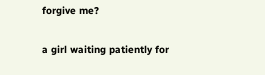forgive me?

a girl waiting patiently for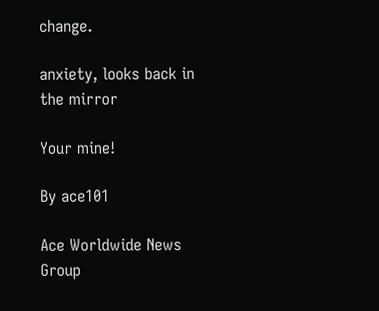change.

anxiety, looks back in the mirror

Your mine!

By ace101

Ace Worldwide News Group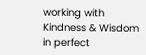working with Kindness & Wisdom in perfect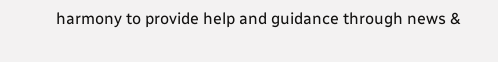harmony to provide help and guidance through news &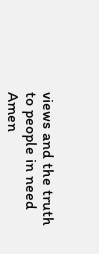views and the truth to people in need Amen